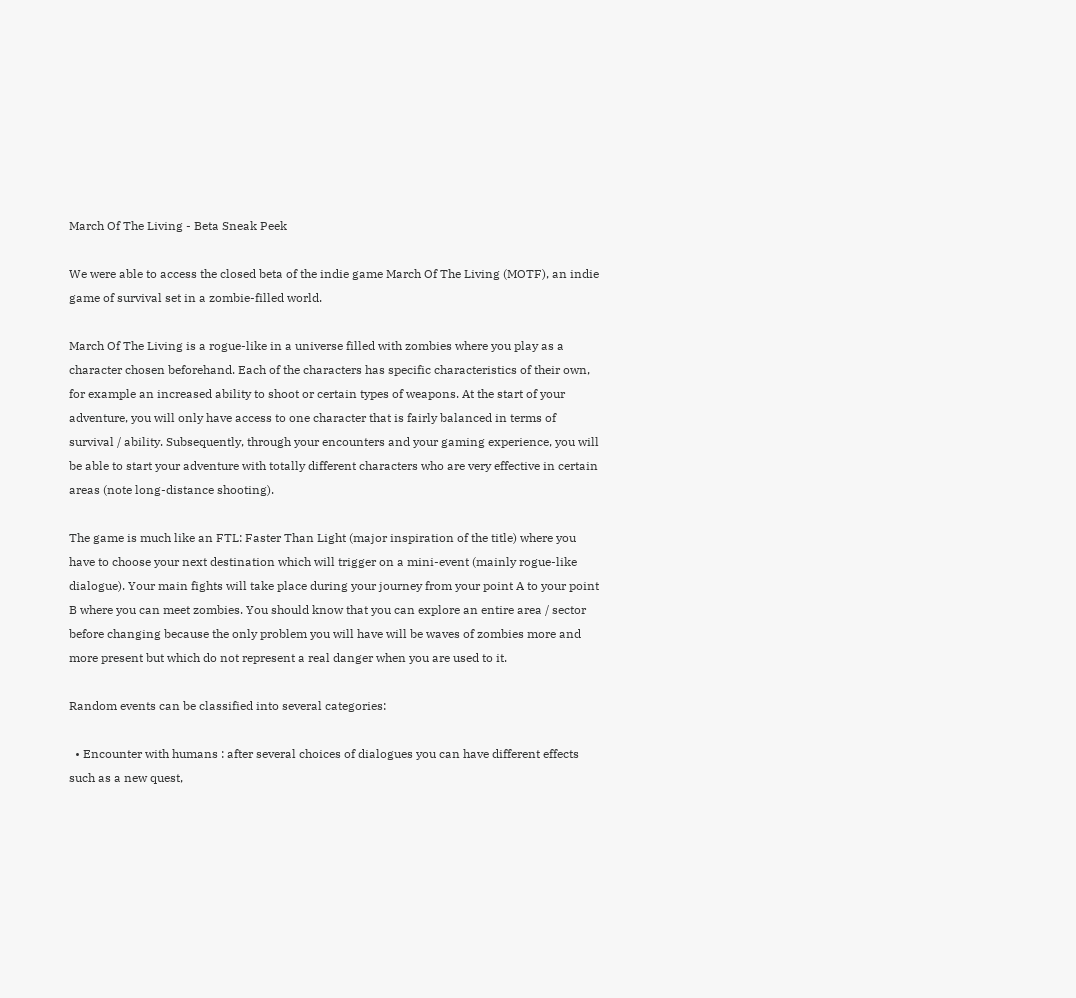March Of The Living - Beta Sneak Peek

We were able to access the closed beta of the indie game March Of The Living (MOTF), an indie game of survival set in a zombie-filled world.

March Of The Living is a rogue-like in a universe filled with zombies where you play as a character chosen beforehand. Each of the characters has specific characteristics of their own, for example an increased ability to shoot or certain types of weapons. At the start of your adventure, you will only have access to one character that is fairly balanced in terms of survival / ability. Subsequently, through your encounters and your gaming experience, you will be able to start your adventure with totally different characters who are very effective in certain areas (note long-distance shooting).

The game is much like an FTL: Faster Than Light (major inspiration of the title) where you have to choose your next destination which will trigger on a mini-event (mainly rogue-like dialogue). Your main fights will take place during your journey from your point A to your point B where you can meet zombies. You should know that you can explore an entire area / sector before changing because the only problem you will have will be waves of zombies more and more present but which do not represent a real danger when you are used to it.

Random events can be classified into several categories:

  • Encounter with humans : after several choices of dialogues you can have different effects such as a new quest,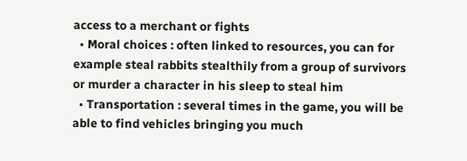access to a merchant or fights
  • Moral choices : often linked to resources, you can for example steal rabbits stealthily from a group of survivors or murder a character in his sleep to steal him
  • Transportation : several times in the game, you will be able to find vehicles bringing you much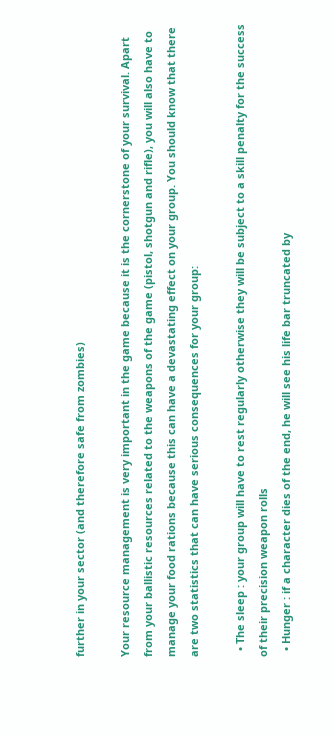further in your sector (and therefore safe from zombies)

Your resource management is very important in the game because it is the cornerstone of your survival. Apart from your ballistic resources related to the weapons of the game (pistol, shotgun and rifle), you will also have to manage your food rations because this can have a devastating effect on your group. You should know that there are two statistics that can have serious consequences for your group:

  • The sleep : your group will have to rest regularly otherwise they will be subject to a skill penalty for the success of their precision weapon rolls
  • Hunger : if a character dies of the end, he will see his life bar truncated by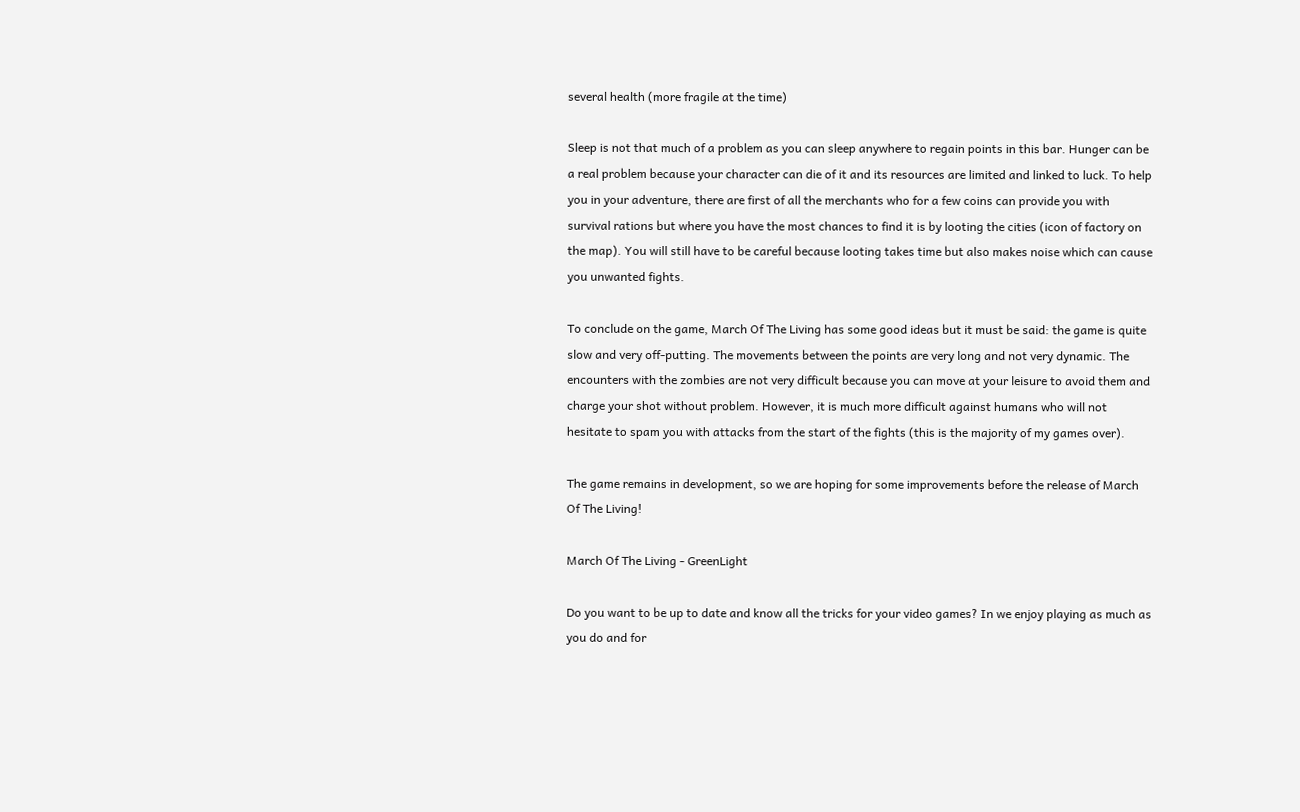several health (more fragile at the time)

Sleep is not that much of a problem as you can sleep anywhere to regain points in this bar. Hunger can be a real problem because your character can die of it and its resources are limited and linked to luck. To help you in your adventure, there are first of all the merchants who for a few coins can provide you with survival rations but where you have the most chances to find it is by looting the cities (icon of factory on the map). You will still have to be careful because looting takes time but also makes noise which can cause you unwanted fights.

To conclude on the game, March Of The Living has some good ideas but it must be said: the game is quite slow and very off-putting. The movements between the points are very long and not very dynamic. The encounters with the zombies are not very difficult because you can move at your leisure to avoid them and charge your shot without problem. However, it is much more difficult against humans who will not hesitate to spam you with attacks from the start of the fights (this is the majority of my games over).

The game remains in development, so we are hoping for some improvements before the release of March Of The Living!

March Of The Living - GreenLight

Do you want to be up to date and know all the tricks for your video games? In we enjoy playing as much as you do and for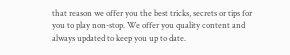that reason we offer you the best tricks, secrets or tips for you to play non-stop. We offer you quality content and always updated to keep you up to date.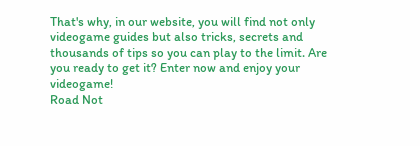That's why, in our website, you will find not only videogame guides but also tricks, secrets and thousands of tips so you can play to the limit. Are you ready to get it? Enter now and enjoy your videogame!
Road Not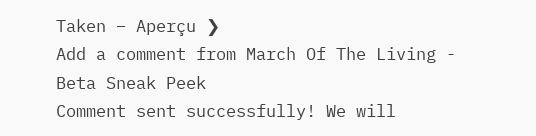Taken – Aperçu ❯
Add a comment from March Of The Living - Beta Sneak Peek
Comment sent successfully! We will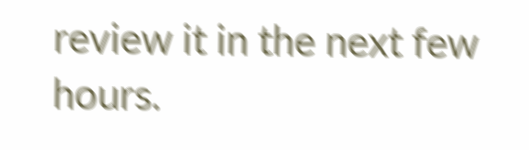review it in the next few hours.